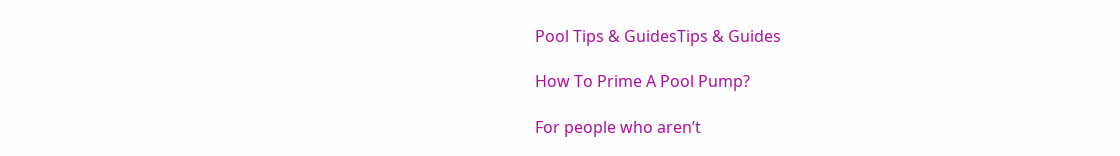Pool Tips & GuidesTips & Guides

How To Prime A Pool Pump?

For people who aren’t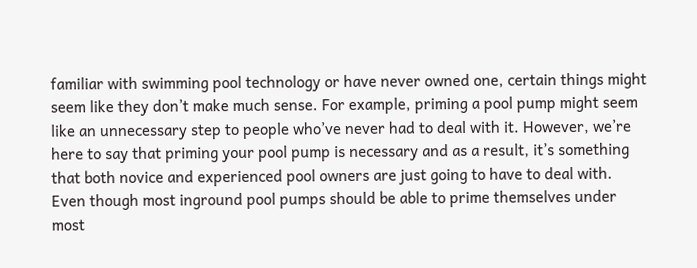familiar with swimming pool technology or have never owned one, certain things might seem like they don’t make much sense. For example, priming a pool pump might seem like an unnecessary step to people who’ve never had to deal with it. However, we’re here to say that priming your pool pump is necessary and as a result, it’s something that both novice and experienced pool owners are just going to have to deal with. Even though most inground pool pumps should be able to prime themselves under most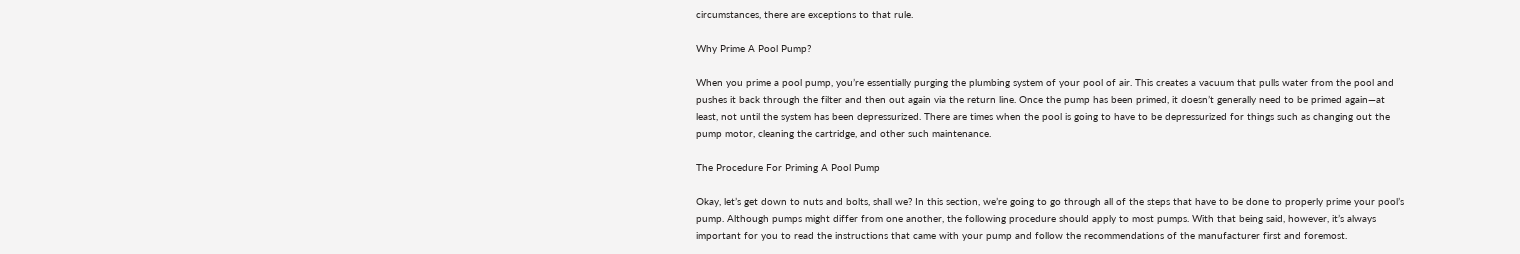circumstances, there are exceptions to that rule.

Why Prime A Pool Pump?

When you prime a pool pump, you’re essentially purging the plumbing system of your pool of air. This creates a vacuum that pulls water from the pool and pushes it back through the filter and then out again via the return line. Once the pump has been primed, it doesn’t generally need to be primed again—at least, not until the system has been depressurized. There are times when the pool is going to have to be depressurized for things such as changing out the pump motor, cleaning the cartridge, and other such maintenance.

The Procedure For Priming A Pool Pump

Okay, let’s get down to nuts and bolts, shall we? In this section, we’re going to go through all of the steps that have to be done to properly prime your pool’s pump. Although pumps might differ from one another, the following procedure should apply to most pumps. With that being said, however, it’s always important for you to read the instructions that came with your pump and follow the recommendations of the manufacturer first and foremost.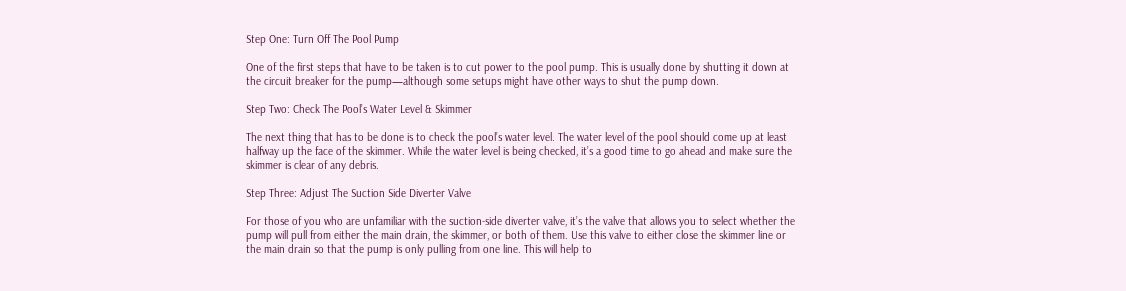Step One: Turn Off The Pool Pump

One of the first steps that have to be taken is to cut power to the pool pump. This is usually done by shutting it down at the circuit breaker for the pump—although some setups might have other ways to shut the pump down.

Step Two: Check The Pool’s Water Level & Skimmer

The next thing that has to be done is to check the pool’s water level. The water level of the pool should come up at least halfway up the face of the skimmer. While the water level is being checked, it’s a good time to go ahead and make sure the skimmer is clear of any debris.

Step Three: Adjust The Suction Side Diverter Valve

For those of you who are unfamiliar with the suction-side diverter valve, it’s the valve that allows you to select whether the pump will pull from either the main drain, the skimmer, or both of them. Use this valve to either close the skimmer line or the main drain so that the pump is only pulling from one line. This will help to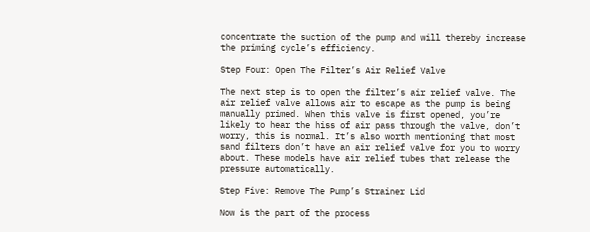concentrate the suction of the pump and will thereby increase the priming cycle’s efficiency.

Step Four: Open The Filter’s Air Relief Valve

The next step is to open the filter’s air relief valve. The air relief valve allows air to escape as the pump is being manually primed. When this valve is first opened, you’re likely to hear the hiss of air pass through the valve, don’t worry, this is normal. It’s also worth mentioning that most sand filters don’t have an air relief valve for you to worry about. These models have air relief tubes that release the pressure automatically.

Step Five: Remove The Pump’s Strainer Lid

Now is the part of the process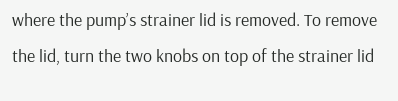where the pump’s strainer lid is removed. To remove the lid, turn the two knobs on top of the strainer lid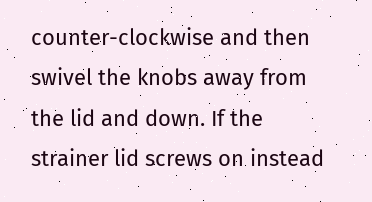counter-clockwise and then swivel the knobs away from the lid and down. If the strainer lid screws on instead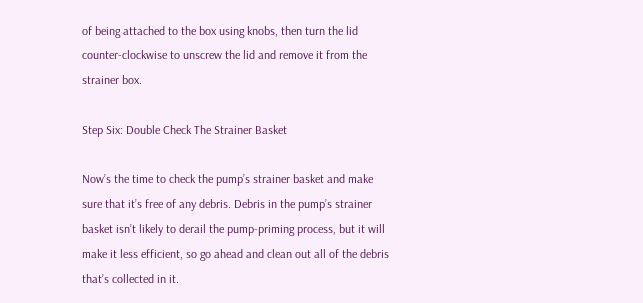of being attached to the box using knobs, then turn the lid counter-clockwise to unscrew the lid and remove it from the strainer box.

Step Six: Double Check The Strainer Basket

Now’s the time to check the pump’s strainer basket and make sure that it’s free of any debris. Debris in the pump’s strainer basket isn’t likely to derail the pump-priming process, but it will make it less efficient, so go ahead and clean out all of the debris that’s collected in it.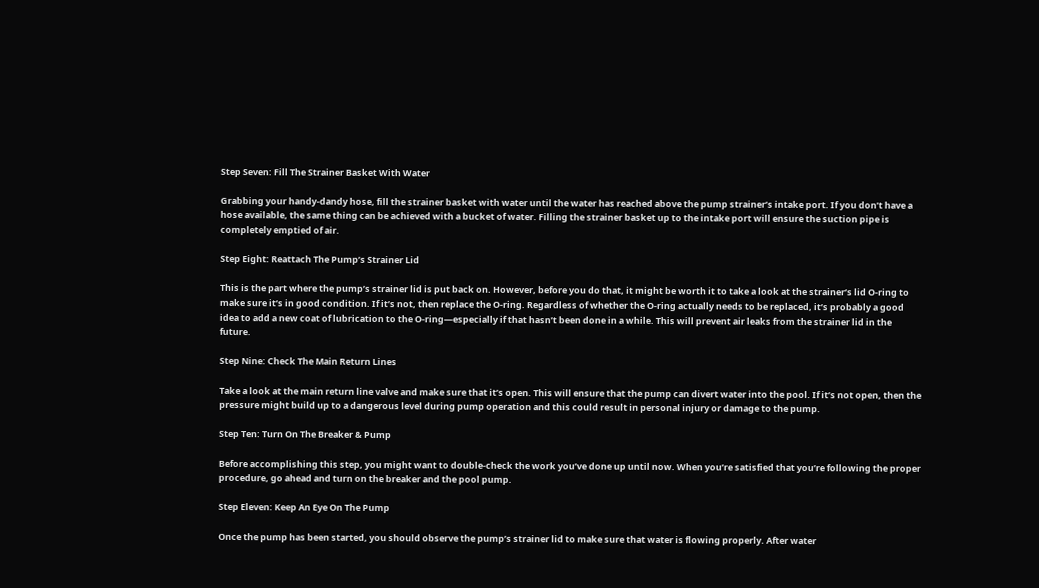Step Seven: Fill The Strainer Basket With Water

Grabbing your handy-dandy hose, fill the strainer basket with water until the water has reached above the pump strainer’s intake port. If you don’t have a hose available, the same thing can be achieved with a bucket of water. Filling the strainer basket up to the intake port will ensure the suction pipe is completely emptied of air.

Step Eight: Reattach The Pump’s Strainer Lid

This is the part where the pump’s strainer lid is put back on. However, before you do that, it might be worth it to take a look at the strainer’s lid O-ring to make sure it’s in good condition. If it’s not, then replace the O-ring. Regardless of whether the O-ring actually needs to be replaced, it’s probably a good idea to add a new coat of lubrication to the O-ring—especially if that hasn’t been done in a while. This will prevent air leaks from the strainer lid in the future.

Step Nine: Check The Main Return Lines

Take a look at the main return line valve and make sure that it’s open. This will ensure that the pump can divert water into the pool. If it’s not open, then the pressure might build up to a dangerous level during pump operation and this could result in personal injury or damage to the pump.

Step Ten: Turn On The Breaker & Pump

Before accomplishing this step, you might want to double-check the work you’ve done up until now. When you’re satisfied that you’re following the proper procedure, go ahead and turn on the breaker and the pool pump.

Step Eleven: Keep An Eye On The Pump

Once the pump has been started, you should observe the pump’s strainer lid to make sure that water is flowing properly. After water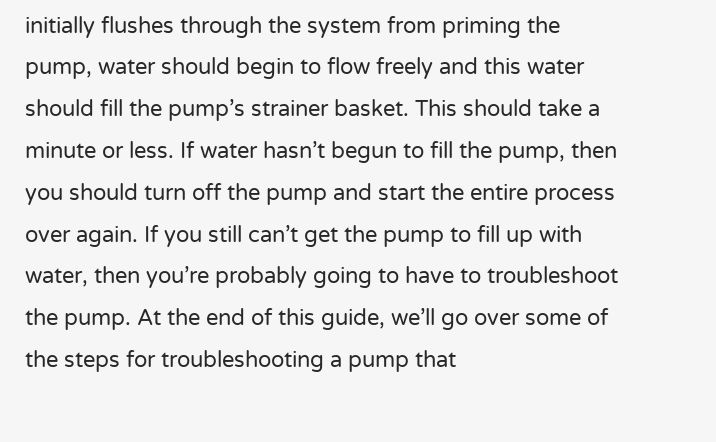initially flushes through the system from priming the pump, water should begin to flow freely and this water should fill the pump’s strainer basket. This should take a minute or less. If water hasn’t begun to fill the pump, then you should turn off the pump and start the entire process over again. If you still can’t get the pump to fill up with water, then you’re probably going to have to troubleshoot the pump. At the end of this guide, we’ll go over some of the steps for troubleshooting a pump that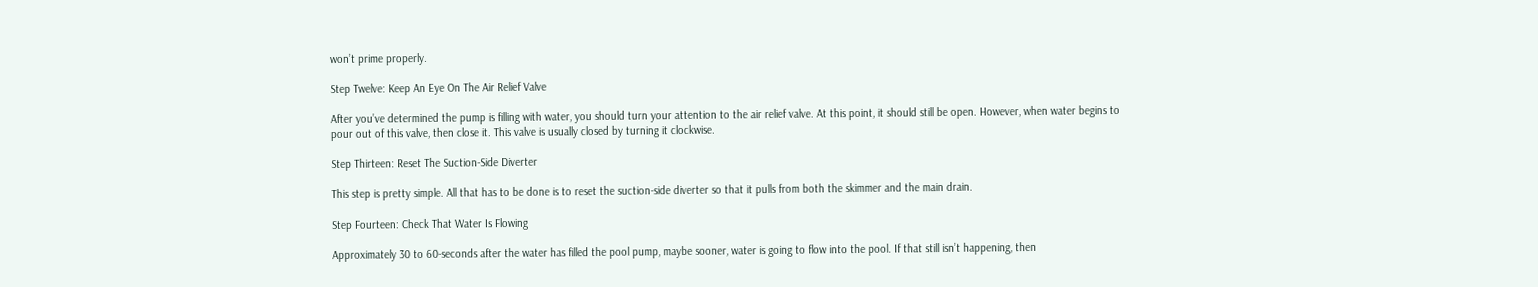won’t prime properly.

Step Twelve: Keep An Eye On The Air Relief Valve

After you’ve determined the pump is filling with water, you should turn your attention to the air relief valve. At this point, it should still be open. However, when water begins to pour out of this valve, then close it. This valve is usually closed by turning it clockwise.

Step Thirteen: Reset The Suction-Side Diverter

This step is pretty simple. All that has to be done is to reset the suction-side diverter so that it pulls from both the skimmer and the main drain.

Step Fourteen: Check That Water Is Flowing

Approximately 30 to 60-seconds after the water has filled the pool pump, maybe sooner, water is going to flow into the pool. If that still isn’t happening, then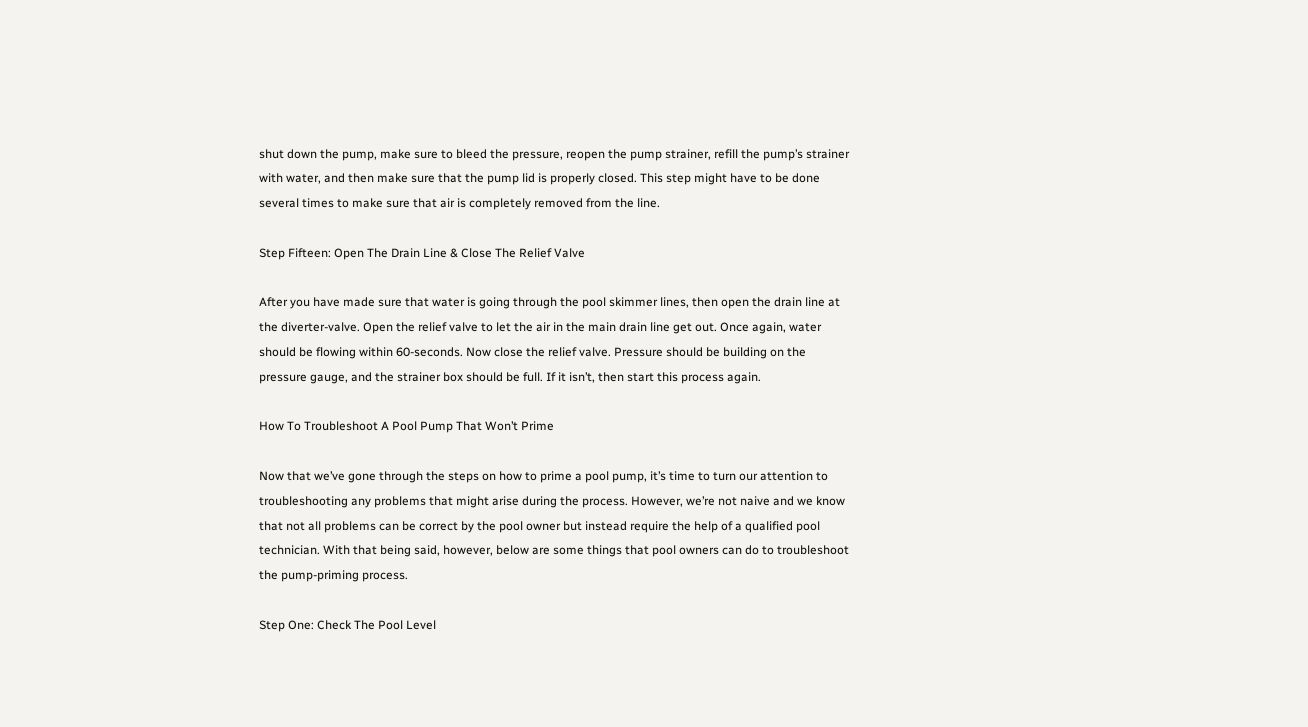shut down the pump, make sure to bleed the pressure, reopen the pump strainer, refill the pump’s strainer with water, and then make sure that the pump lid is properly closed. This step might have to be done several times to make sure that air is completely removed from the line.

Step Fifteen: Open The Drain Line & Close The Relief Valve

After you have made sure that water is going through the pool skimmer lines, then open the drain line at the diverter-valve. Open the relief valve to let the air in the main drain line get out. Once again, water should be flowing within 60-seconds. Now close the relief valve. Pressure should be building on the pressure gauge, and the strainer box should be full. If it isn’t, then start this process again.

How To Troubleshoot A Pool Pump That Won’t Prime

Now that we’ve gone through the steps on how to prime a pool pump, it’s time to turn our attention to troubleshooting any problems that might arise during the process. However, we’re not naive and we know that not all problems can be correct by the pool owner but instead require the help of a qualified pool technician. With that being said, however, below are some things that pool owners can do to troubleshoot the pump-priming process.

Step One: Check The Pool Level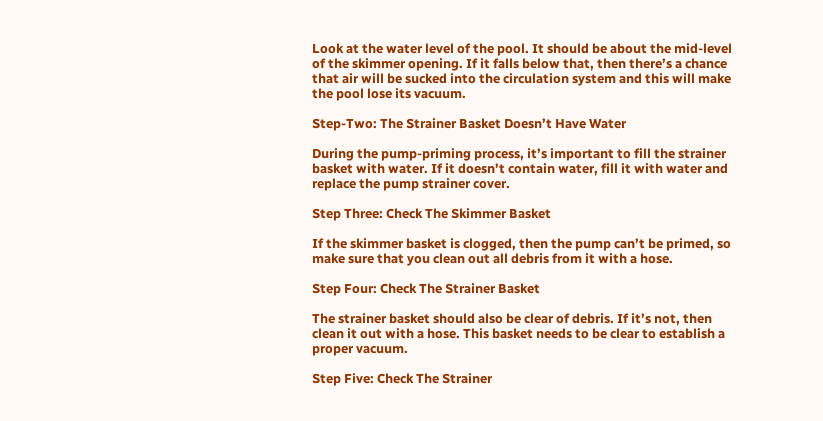Look at the water level of the pool. It should be about the mid-level of the skimmer opening. If it falls below that, then there’s a chance that air will be sucked into the circulation system and this will make the pool lose its vacuum.

Step-Two: The Strainer Basket Doesn’t Have Water

During the pump-priming process, it’s important to fill the strainer basket with water. If it doesn’t contain water, fill it with water and replace the pump strainer cover.

Step Three: Check The Skimmer Basket

If the skimmer basket is clogged, then the pump can’t be primed, so make sure that you clean out all debris from it with a hose.

Step Four: Check The Strainer Basket

The strainer basket should also be clear of debris. If it’s not, then clean it out with a hose. This basket needs to be clear to establish a proper vacuum.

Step Five: Check The Strainer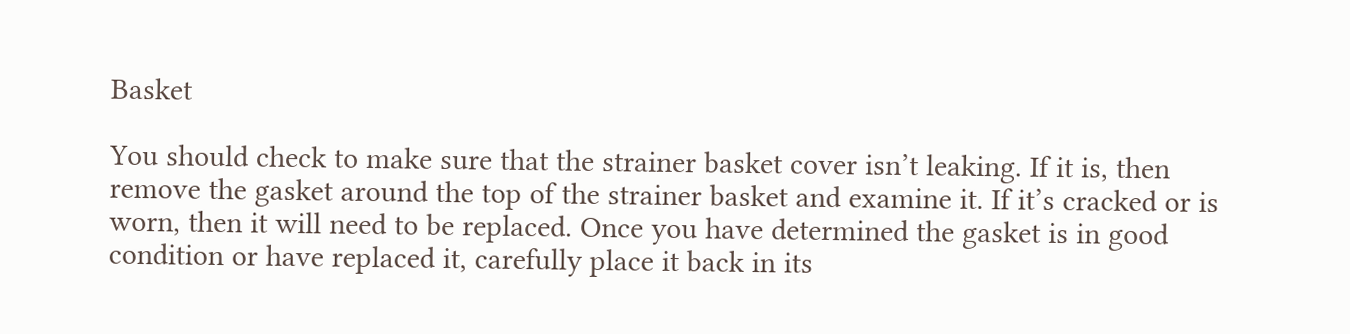Basket

You should check to make sure that the strainer basket cover isn’t leaking. If it is, then remove the gasket around the top of the strainer basket and examine it. If it’s cracked or is worn, then it will need to be replaced. Once you have determined the gasket is in good condition or have replaced it, carefully place it back in its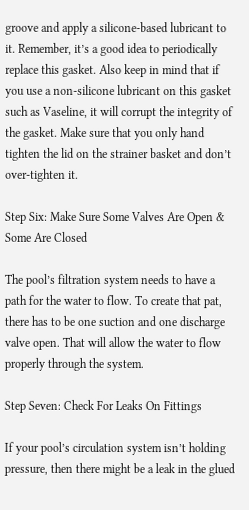groove and apply a silicone-based lubricant to it. Remember, it’s a good idea to periodically replace this gasket. Also keep in mind that if you use a non-silicone lubricant on this gasket such as Vaseline, it will corrupt the integrity of the gasket. Make sure that you only hand tighten the lid on the strainer basket and don’t over-tighten it.

Step Six: Make Sure Some Valves Are Open & Some Are Closed

The pool’s filtration system needs to have a path for the water to flow. To create that pat, there has to be one suction and one discharge valve open. That will allow the water to flow properly through the system.

Step Seven: Check For Leaks On Fittings

If your pool’s circulation system isn’t holding pressure, then there might be a leak in the glued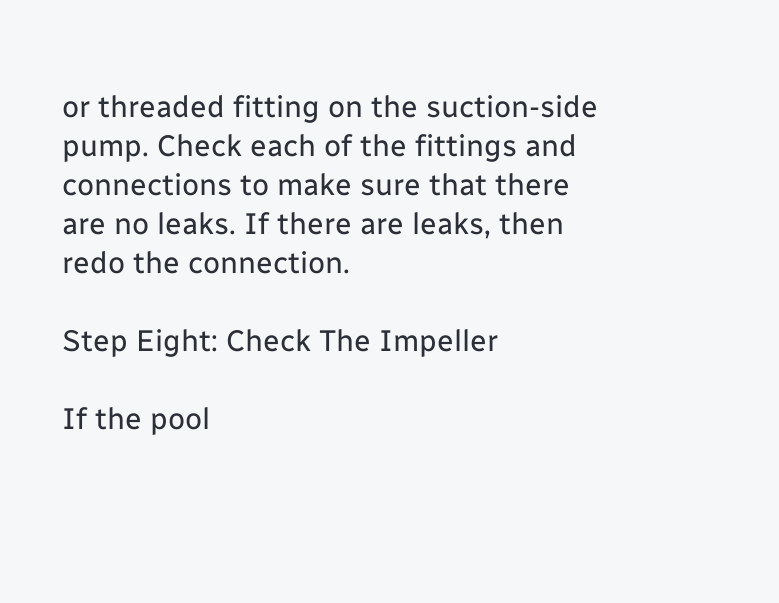or threaded fitting on the suction-side pump. Check each of the fittings and connections to make sure that there are no leaks. If there are leaks, then redo the connection.

Step Eight: Check The Impeller

If the pool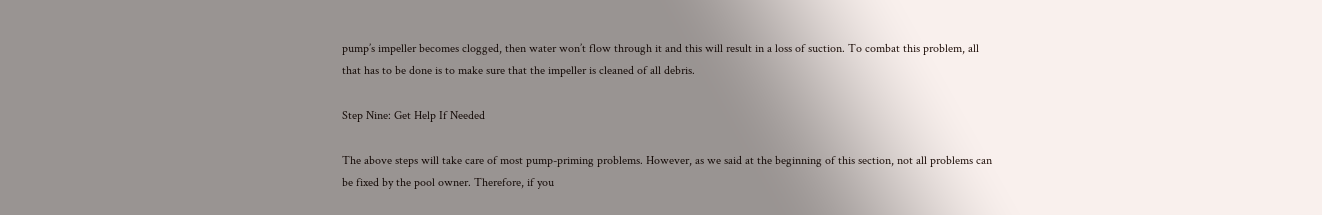pump’s impeller becomes clogged, then water won’t flow through it and this will result in a loss of suction. To combat this problem, all that has to be done is to make sure that the impeller is cleaned of all debris.

Step Nine: Get Help If Needed

The above steps will take care of most pump-priming problems. However, as we said at the beginning of this section, not all problems can be fixed by the pool owner. Therefore, if you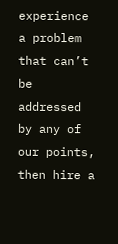experience a problem that can’t be addressed by any of our points, then hire a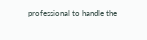professional to handle the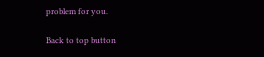problem for you.

Back to top button